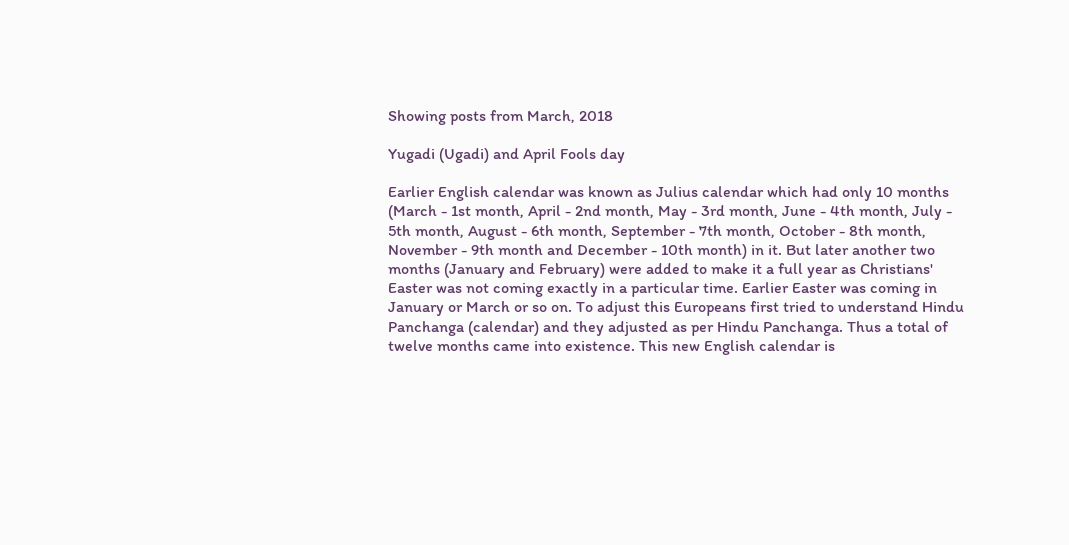Showing posts from March, 2018

Yugadi (Ugadi) and April Fools day

Earlier English calendar was known as Julius calendar which had only 10 months (March - 1st month, April - 2nd month, May - 3rd month, June - 4th month, July - 5th month, August - 6th month, September - 7th month, October - 8th month, November - 9th month and December - 10th month) in it. But later another two months (January and February) were added to make it a full year as Christians' Easter was not coming exactly in a particular time. Earlier Easter was coming in January or March or so on. To adjust this Europeans first tried to understand Hindu Panchanga (calendar) and they adjusted as per Hindu Panchanga. Thus a total of twelve months came into existence. This new English calendar is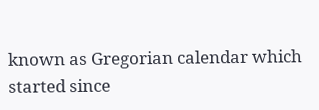known as Gregorian calendar which started since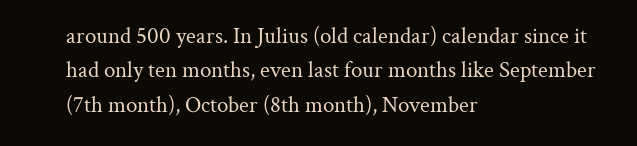around 500 years. In Julius (old calendar) calendar since it had only ten months, even last four months like September (7th month), October (8th month), November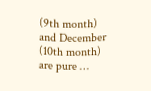(9th month) and December (10th month) are pure …